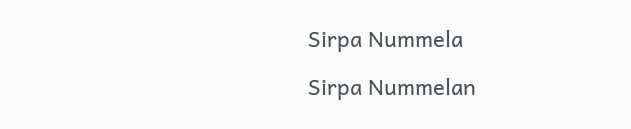Sirpa Nummela

Sirpa Nummelan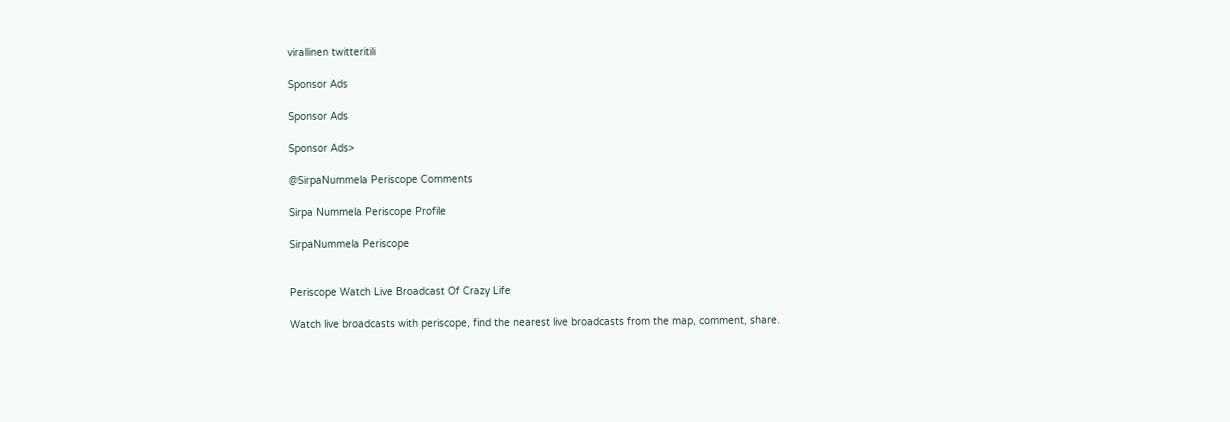virallinen twitteritili

Sponsor Ads

Sponsor Ads

Sponsor Ads>

@SirpaNummela Periscope Comments

Sirpa Nummela Periscope Profile

SirpaNummela Periscope


Periscope Watch Live Broadcast Of Crazy Life

Watch live broadcasts with periscope, find the nearest live broadcasts from the map, comment, share.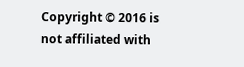Copyright © 2016 is not affiliated with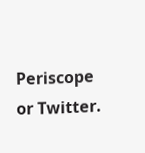Periscope or Twitter.